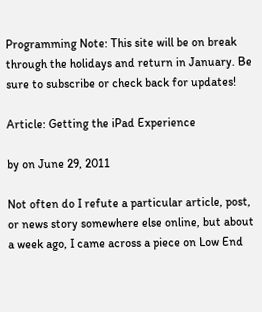Programming Note: This site will be on break through the holidays and return in January. Be sure to subscribe or check back for updates!

Article: Getting the iPad Experience

by on June 29, 2011

Not often do I refute a particular article, post, or news story somewhere else online, but about a week ago, I came across a piece on Low End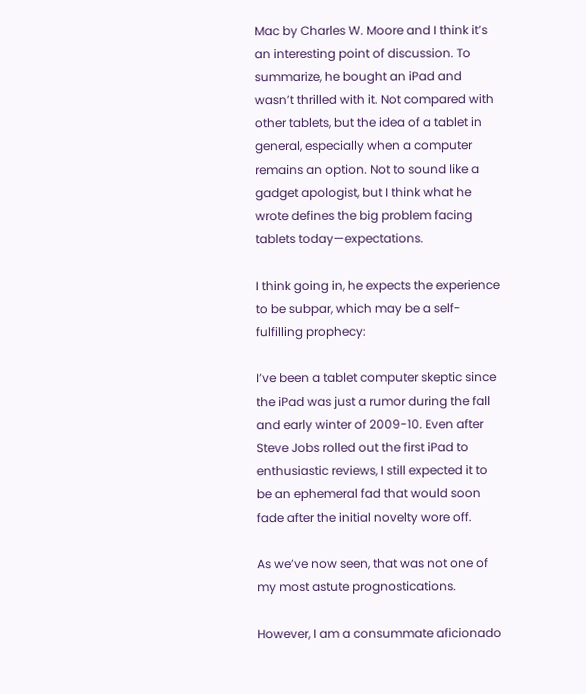Mac by Charles W. Moore and I think it’s an interesting point of discussion. To summarize, he bought an iPad and wasn’t thrilled with it. Not compared with other tablets, but the idea of a tablet in general, especially when a computer remains an option. Not to sound like a gadget apologist, but I think what he wrote defines the big problem facing tablets today—expectations.

I think going in, he expects the experience to be subpar, which may be a self-fulfilling prophecy:

I’ve been a tablet computer skeptic since the iPad was just a rumor during the fall and early winter of 2009-10. Even after Steve Jobs rolled out the first iPad to enthusiastic reviews, I still expected it to be an ephemeral fad that would soon fade after the initial novelty wore off.

As we’ve now seen, that was not one of my most astute prognostications.

However, I am a consummate aficionado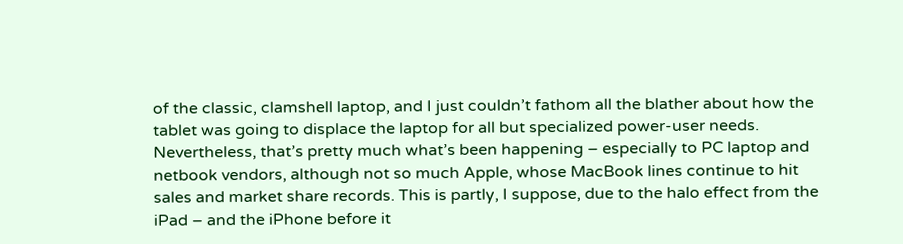of the classic, clamshell laptop, and I just couldn’t fathom all the blather about how the tablet was going to displace the laptop for all but specialized power-user needs. Nevertheless, that’s pretty much what’s been happening – especially to PC laptop and netbook vendors, although not so much Apple, whose MacBook lines continue to hit sales and market share records. This is partly, I suppose, due to the halo effect from the iPad – and the iPhone before it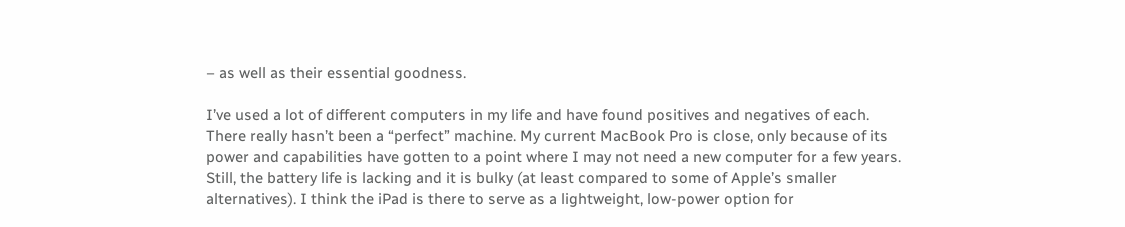– as well as their essential goodness.

I’ve used a lot of different computers in my life and have found positives and negatives of each. There really hasn’t been a “perfect” machine. My current MacBook Pro is close, only because of its power and capabilities have gotten to a point where I may not need a new computer for a few years. Still, the battery life is lacking and it is bulky (at least compared to some of Apple’s smaller alternatives). I think the iPad is there to serve as a lightweight, low-power option for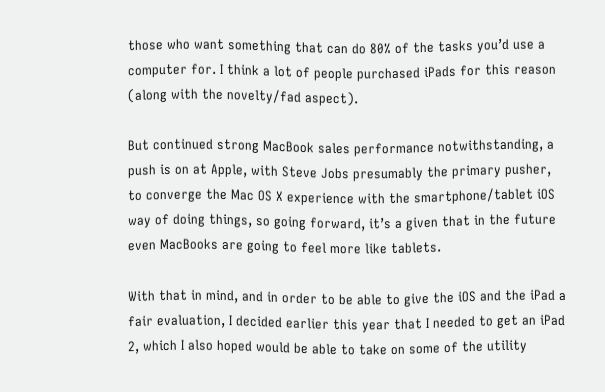those who want something that can do 80% of the tasks you’d use a computer for. I think a lot of people purchased iPads for this reason (along with the novelty/fad aspect).

But continued strong MacBook sales performance notwithstanding, a push is on at Apple, with Steve Jobs presumably the primary pusher, to converge the Mac OS X experience with the smartphone/tablet iOS way of doing things, so going forward, it’s a given that in the future even MacBooks are going to feel more like tablets.

With that in mind, and in order to be able to give the iOS and the iPad a fair evaluation, I decided earlier this year that I needed to get an iPad 2, which I also hoped would be able to take on some of the utility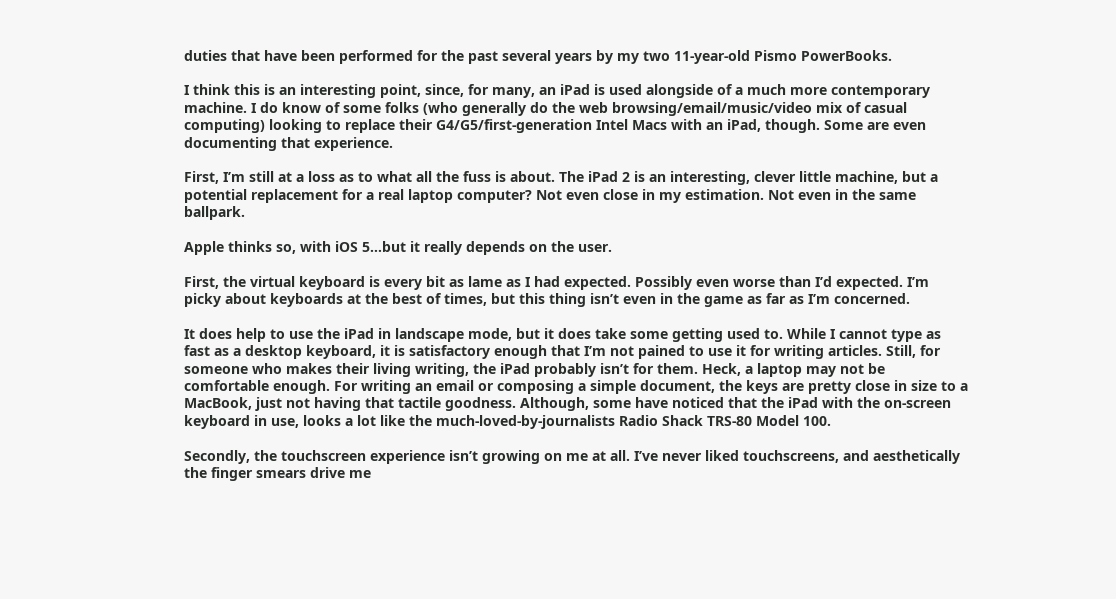duties that have been performed for the past several years by my two 11-year-old Pismo PowerBooks.

I think this is an interesting point, since, for many, an iPad is used alongside of a much more contemporary machine. I do know of some folks (who generally do the web browsing/email/music/video mix of casual computing) looking to replace their G4/G5/first-generation Intel Macs with an iPad, though. Some are even documenting that experience.

First, I’m still at a loss as to what all the fuss is about. The iPad 2 is an interesting, clever little machine, but a potential replacement for a real laptop computer? Not even close in my estimation. Not even in the same ballpark.

Apple thinks so, with iOS 5…but it really depends on the user.

First, the virtual keyboard is every bit as lame as I had expected. Possibly even worse than I’d expected. I’m picky about keyboards at the best of times, but this thing isn’t even in the game as far as I’m concerned.

It does help to use the iPad in landscape mode, but it does take some getting used to. While I cannot type as fast as a desktop keyboard, it is satisfactory enough that I’m not pained to use it for writing articles. Still, for someone who makes their living writing, the iPad probably isn’t for them. Heck, a laptop may not be comfortable enough. For writing an email or composing a simple document, the keys are pretty close in size to a MacBook, just not having that tactile goodness. Although, some have noticed that the iPad with the on-screen keyboard in use, looks a lot like the much-loved-by-journalists Radio Shack TRS-80 Model 100.

Secondly, the touchscreen experience isn’t growing on me at all. I’ve never liked touchscreens, and aesthetically the finger smears drive me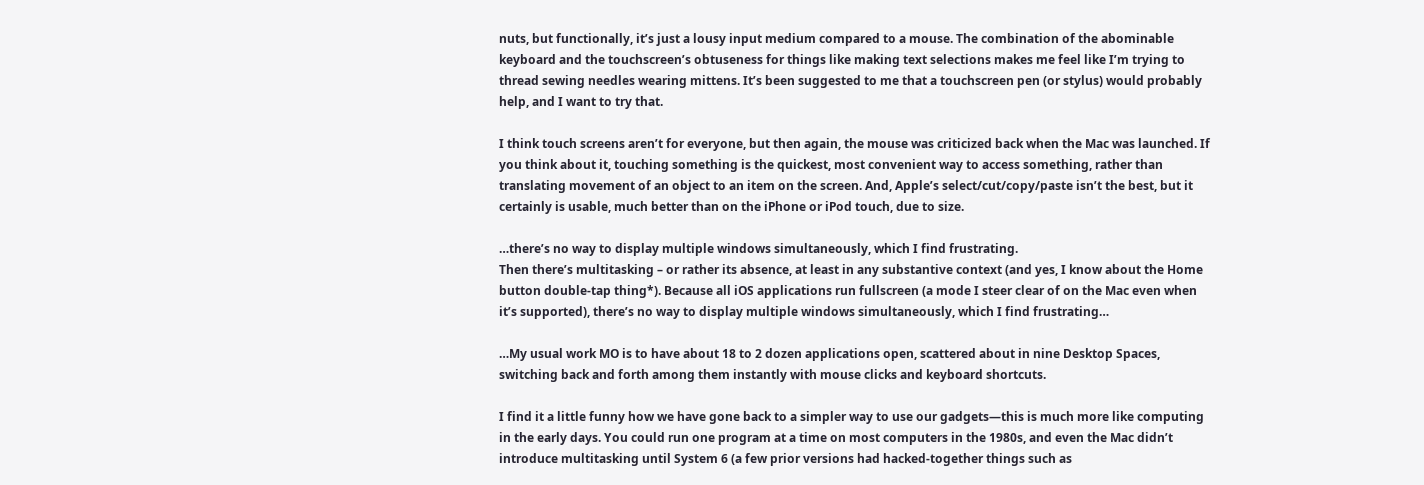nuts, but functionally, it’s just a lousy input medium compared to a mouse. The combination of the abominable keyboard and the touchscreen’s obtuseness for things like making text selections makes me feel like I’m trying to thread sewing needles wearing mittens. It’s been suggested to me that a touchscreen pen (or stylus) would probably help, and I want to try that.

I think touch screens aren’t for everyone, but then again, the mouse was criticized back when the Mac was launched. If you think about it, touching something is the quickest, most convenient way to access something, rather than translating movement of an object to an item on the screen. And, Apple’s select/cut/copy/paste isn’t the best, but it certainly is usable, much better than on the iPhone or iPod touch, due to size.

…there’s no way to display multiple windows simultaneously, which I find frustrating.
Then there’s multitasking – or rather its absence, at least in any substantive context (and yes, I know about the Home button double-tap thing*). Because all iOS applications run fullscreen (a mode I steer clear of on the Mac even when it’s supported), there’s no way to display multiple windows simultaneously, which I find frustrating…

…My usual work MO is to have about 18 to 2 dozen applications open, scattered about in nine Desktop Spaces, switching back and forth among them instantly with mouse clicks and keyboard shortcuts.

I find it a little funny how we have gone back to a simpler way to use our gadgets—this is much more like computing in the early days. You could run one program at a time on most computers in the 1980s, and even the Mac didn’t introduce multitasking until System 6 (a few prior versions had hacked-together things such as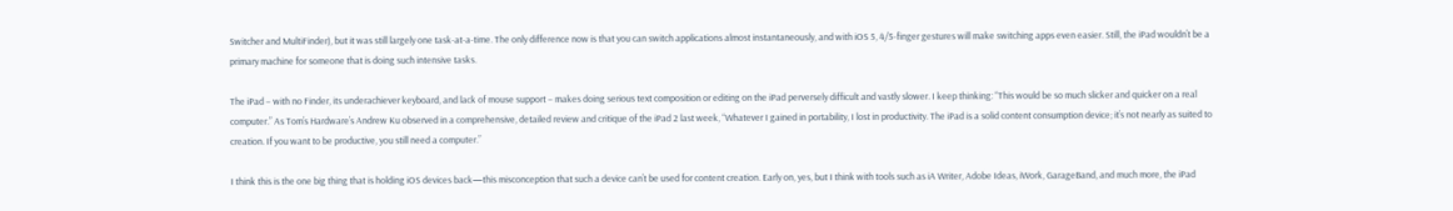Switcher and MultiFinder), but it was still largely one task-at-a-time. The only difference now is that you can switch applications almost instantaneously, and with iOS 5, 4/5-finger gestures will make switching apps even easier. Still, the iPad wouldn’t be a primary machine for someone that is doing such intensive tasks.

The iPad – with no Finder, its underachiever keyboard, and lack of mouse support – makes doing serious text composition or editing on the iPad perversely difficult and vastly slower. I keep thinking: “This would be so much slicker and quicker on a real computer.” As Tom’s Hardware’s Andrew Ku observed in a comprehensive, detailed review and critique of the iPad 2 last week, “Whatever I gained in portability, I lost in productivity. The iPad is a solid content consumption device; it’s not nearly as suited to creation. If you want to be productive, you still need a computer.”

I think this is the one big thing that is holding iOS devices back—this misconception that such a device can’t be used for content creation. Early on, yes, but I think with tools such as iA Writer, Adobe Ideas, iWork, GarageBand, and much more, the iPad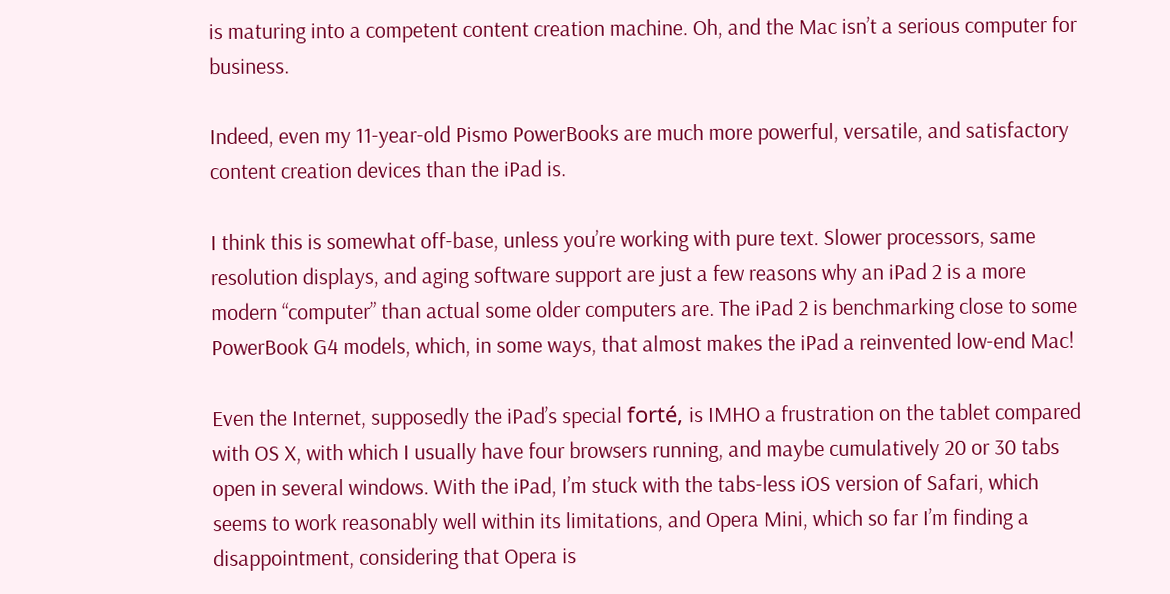is maturing into a competent content creation machine. Oh, and the Mac isn’t a serious computer for business.

Indeed, even my 11-year-old Pismo PowerBooks are much more powerful, versatile, and satisfactory content creation devices than the iPad is.

I think this is somewhat off-base, unless you’re working with pure text. Slower processors, same resolution displays, and aging software support are just a few reasons why an iPad 2 is a more modern “computer” than actual some older computers are. The iPad 2 is benchmarking close to some PowerBook G4 models, which, in some ways, that almost makes the iPad a reinvented low-end Mac!

Even the Internet, supposedly the iPad’s special forté, is IMHO a frustration on the tablet compared with OS X, with which I usually have four browsers running, and maybe cumulatively 20 or 30 tabs open in several windows. With the iPad, I’m stuck with the tabs-less iOS version of Safari, which seems to work reasonably well within its limitations, and Opera Mini, which so far I’m finding a disappointment, considering that Opera is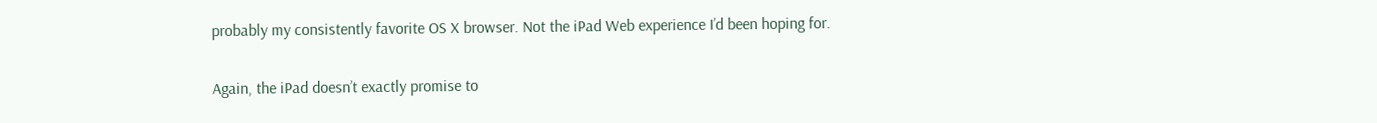probably my consistently favorite OS X browser. Not the iPad Web experience I’d been hoping for.

Again, the iPad doesn’t exactly promise to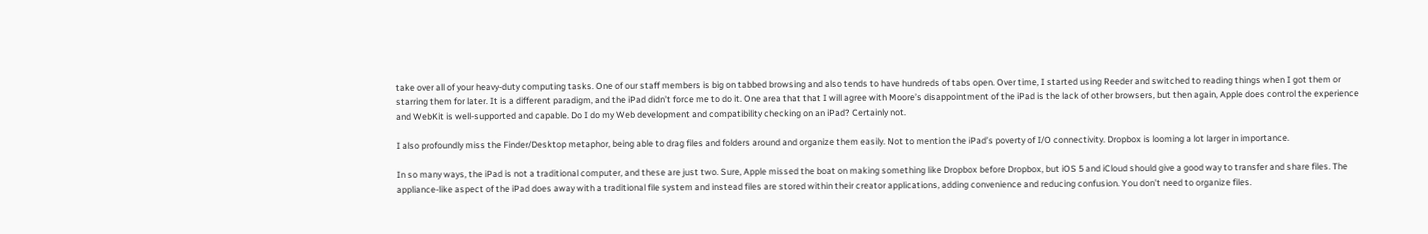take over all of your heavy-duty computing tasks. One of our staff members is big on tabbed browsing and also tends to have hundreds of tabs open. Over time, I started using Reeder and switched to reading things when I got them or starring them for later. It is a different paradigm, and the iPad didn’t force me to do it. One area that that I will agree with Moore’s disappointment of the iPad is the lack of other browsers, but then again, Apple does control the experience and WebKit is well-supported and capable. Do I do my Web development and compatibility checking on an iPad? Certainly not.

I also profoundly miss the Finder/Desktop metaphor, being able to drag files and folders around and organize them easily. Not to mention the iPad’s poverty of I/O connectivity. Dropbox is looming a lot larger in importance.

In so many ways, the iPad is not a traditional computer, and these are just two. Sure, Apple missed the boat on making something like Dropbox before Dropbox, but iOS 5 and iCloud should give a good way to transfer and share files. The appliance-like aspect of the iPad does away with a traditional file system and instead files are stored within their creator applications, adding convenience and reducing confusion. You don’t need to organize files.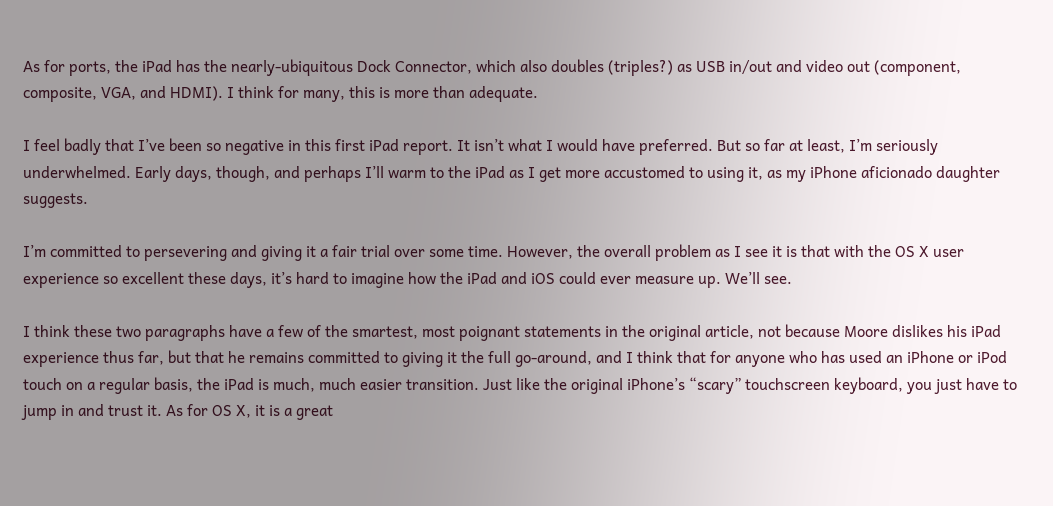As for ports, the iPad has the nearly-ubiquitous Dock Connector, which also doubles (triples?) as USB in/out and video out (component, composite, VGA, and HDMI). I think for many, this is more than adequate.

I feel badly that I’ve been so negative in this first iPad report. It isn’t what I would have preferred. But so far at least, I’m seriously underwhelmed. Early days, though, and perhaps I’ll warm to the iPad as I get more accustomed to using it, as my iPhone aficionado daughter suggests.

I’m committed to persevering and giving it a fair trial over some time. However, the overall problem as I see it is that with the OS X user experience so excellent these days, it’s hard to imagine how the iPad and iOS could ever measure up. We’ll see.

I think these two paragraphs have a few of the smartest, most poignant statements in the original article, not because Moore dislikes his iPad experience thus far, but that he remains committed to giving it the full go-around, and I think that for anyone who has used an iPhone or iPod touch on a regular basis, the iPad is much, much easier transition. Just like the original iPhone’s “scary” touchscreen keyboard, you just have to jump in and trust it. As for OS X, it is a great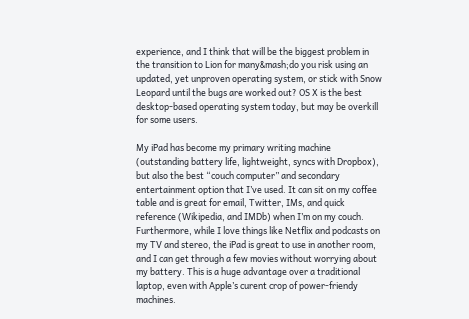experience, and I think that will be the biggest problem in the transition to Lion for many&mash;do you risk using an updated, yet unproven operating system, or stick with Snow Leopard until the bugs are worked out? OS X is the best desktop-based operating system today, but may be overkill for some users.

My iPad has become my primary writing machine (outstanding battery life, lightweight, syncs with Dropbox), but also the best “couch computer” and secondary entertainment option that I’ve used. It can sit on my coffee table and is great for email, Twitter, IMs, and quick reference (Wikipedia, and IMDb) when I’m on my couch. Furthermore, while I love things like Netflix and podcasts on my TV and stereo, the iPad is great to use in another room, and I can get through a few movies without worrying about my battery. This is a huge advantage over a traditional laptop, even with Apple’s curent crop of power-friendy machines.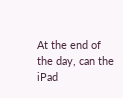At the end of the day, can the iPad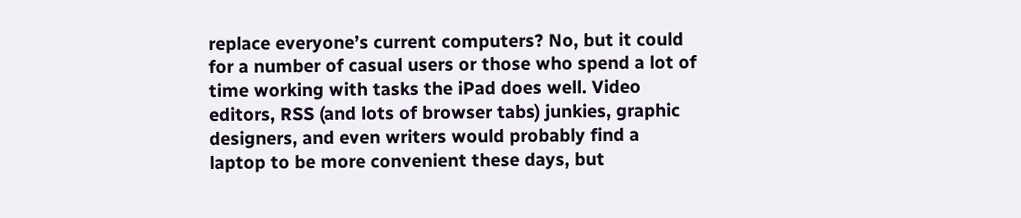replace everyone’s current computers? No, but it could for a number of casual users or those who spend a lot of time working with tasks the iPad does well. Video editors, RSS (and lots of browser tabs) junkies, graphic designers, and even writers would probably find a laptop to be more convenient these days, but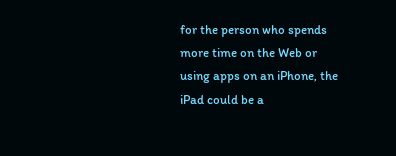for the person who spends more time on the Web or using apps on an iPhone, the iPad could be a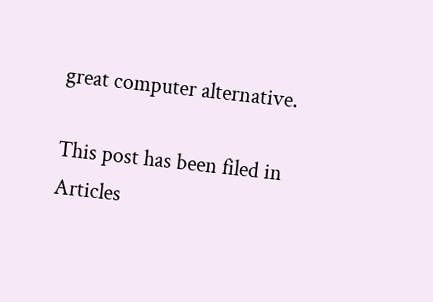great computer alternative.

This post has been filed in Articles